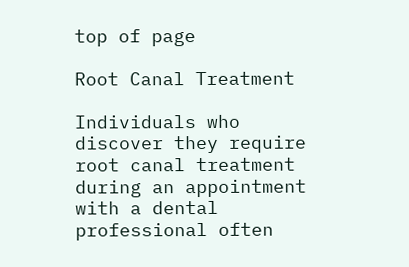top of page

Root Canal Treatment

Individuals who discover they require root canal treatment during an appointment with a dental professional often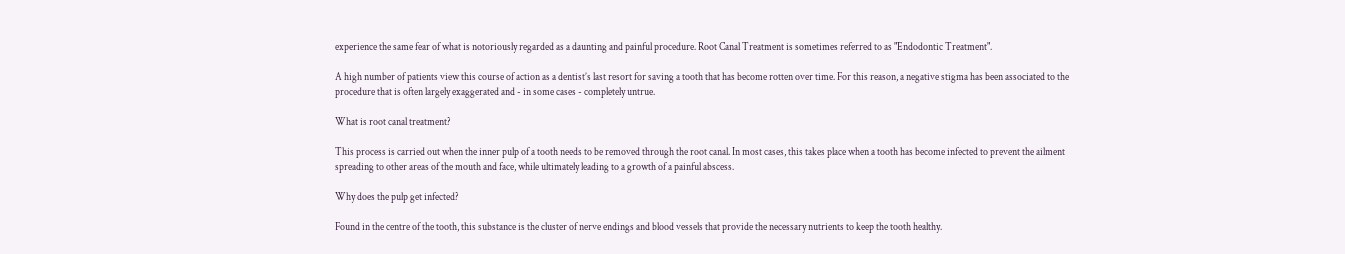experience the same fear of what is notoriously regarded as a daunting and painful procedure. Root Canal Treatment is sometimes referred to as "Endodontic Treatment".

A high number of patients view this course of action as a dentist’s last resort for saving a tooth that has become rotten over time. For this reason, a negative stigma has been associated to the procedure that is often largely exaggerated and - in some cases - completely untrue.

What is root canal treatment?

This process is carried out when the inner pulp of a tooth needs to be removed through the root canal. In most cases, this takes place when a tooth has become infected to prevent the ailment spreading to other areas of the mouth and face, while ultimately leading to a growth of a painful abscess.

Why does the pulp get infected?

Found in the centre of the tooth, this substance is the cluster of nerve endings and blood vessels that provide the necessary nutrients to keep the tooth healthy.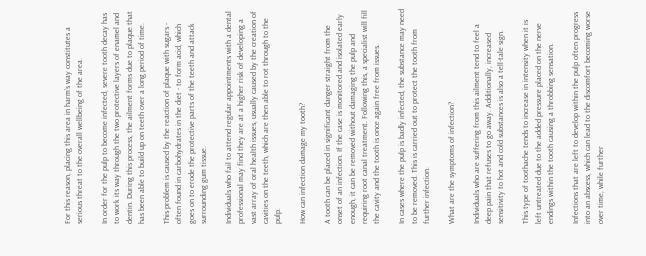For this reason, placing this area in harm’s way constitutes a serious threat to the overall wellbeing of the area.

In order for the pulp to become infected, severe tooth decay has to work its way through the two protective layers of enamel and dentin. During this process, the ailment forms due to plaque that has been able to build up on teeth over a long period of time.

This problem is caused by the reaction of plaque with sugars - often found in carbohydrates in the diet - to form acid, which goes on to erode the protective parts of the teeth and attack surrounding gum tissue.

Individuals who fail to attend regular appointments with a dental professional may find they are at a higher risk of developing a vast array of oral health issues, usually caused by the creation of cavities on the teeth, which are then able to rot through to the pulp.

How can infection damage my tooth?

A tooth can be placed in significant danger straight from the onset of an infection. If the case is monitored and isolated early enough, it can be removed without damaging the pulp and requiring root canal treatment. Following this, a specialist will fill the cavity and the tooth is once again free from issues.

In cases where the pulp is badly infected, the substance may need to be removed. This is carried out to protect the tooth from further infection.

What are the symptoms of infection?

Individuals who are suffering from this ailment tend to feel a deep pain that refuses to go away. Additionally, increased sensitivity to hot and cold substances is also a tell-tale sign.

This type of toothache tends to increase in intensity when it is left untreated due to the added pressure placed on the nerve endings within the tooth causing a throbbing sensation.

Infections that are left to develop within the pulp often progress into an abscess, which can lead to the discomfort becoming worse over time, while further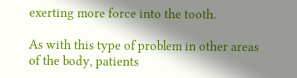exerting more force into the tooth.

As with this type of problem in other areas of the body, patients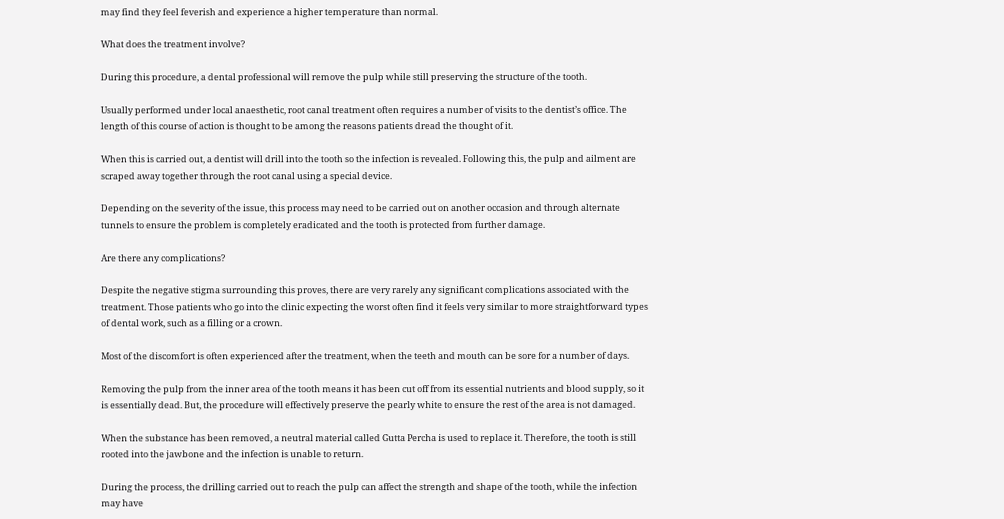may find they feel feverish and experience a higher temperature than normal.

What does the treatment involve?

During this procedure, a dental professional will remove the pulp while still preserving the structure of the tooth.

Usually performed under local anaesthetic, root canal treatment often requires a number of visits to the dentist’s office. The length of this course of action is thought to be among the reasons patients dread the thought of it.

When this is carried out, a dentist will drill into the tooth so the infection is revealed. Following this, the pulp and ailment are scraped away together through the root canal using a special device.

Depending on the severity of the issue, this process may need to be carried out on another occasion and through alternate tunnels to ensure the problem is completely eradicated and the tooth is protected from further damage.

Are there any complications?

Despite the negative stigma surrounding this proves, there are very rarely any significant complications associated with the treatment. Those patients who go into the clinic expecting the worst often find it feels very similar to more straightforward types of dental work, such as a filling or a crown.

Most of the discomfort is often experienced after the treatment, when the teeth and mouth can be sore for a number of days.

Removing the pulp from the inner area of the tooth means it has been cut off from its essential nutrients and blood supply, so it is essentially dead. But, the procedure will effectively preserve the pearly white to ensure the rest of the area is not damaged.

When the substance has been removed, a neutral material called Gutta Percha is used to replace it. Therefore, the tooth is still rooted into the jawbone and the infection is unable to return.

During the process, the drilling carried out to reach the pulp can affect the strength and shape of the tooth, while the infection may have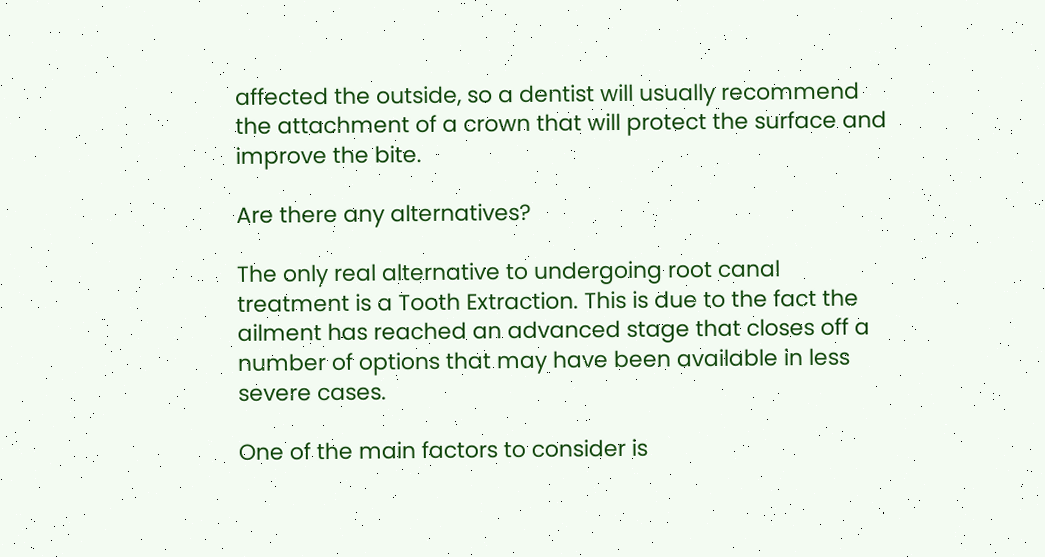affected the outside, so a dentist will usually recommend the attachment of a crown that will protect the surface and improve the bite.

Are there any alternatives?

The only real alternative to undergoing root canal treatment is a Tooth Extraction. This is due to the fact the ailment has reached an advanced stage that closes off a number of options that may have been available in less severe cases.

One of the main factors to consider is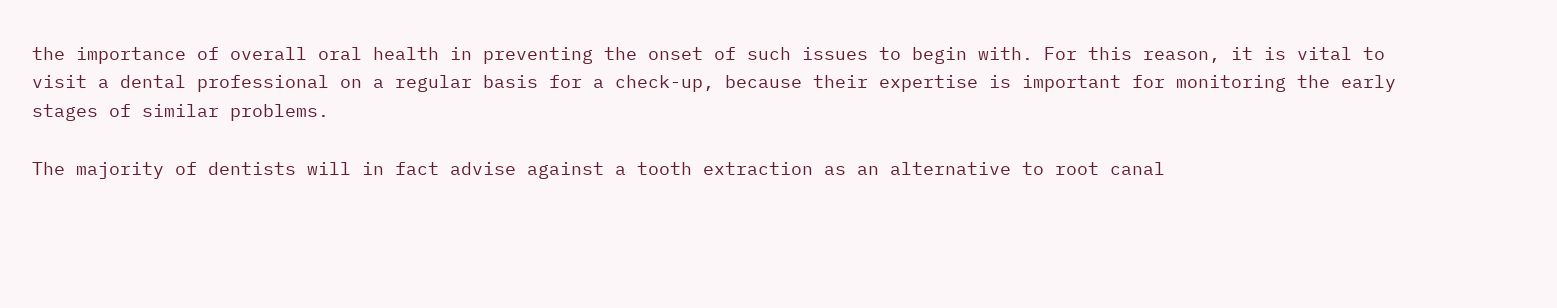the importance of overall oral health in preventing the onset of such issues to begin with. For this reason, it is vital to visit a dental professional on a regular basis for a check-up, because their expertise is important for monitoring the early stages of similar problems.

The majority of dentists will in fact advise against a tooth extraction as an alternative to root canal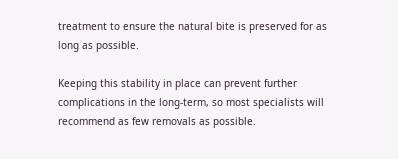treatment to ensure the natural bite is preserved for as long as possible.

Keeping this stability in place can prevent further complications in the long-term, so most specialists will recommend as few removals as possible.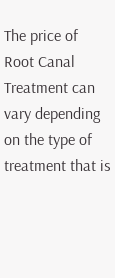The price of Root Canal Treatment can vary depending on the type of treatment that is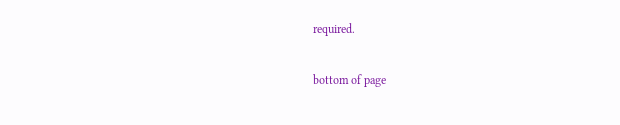required.

bottom of page